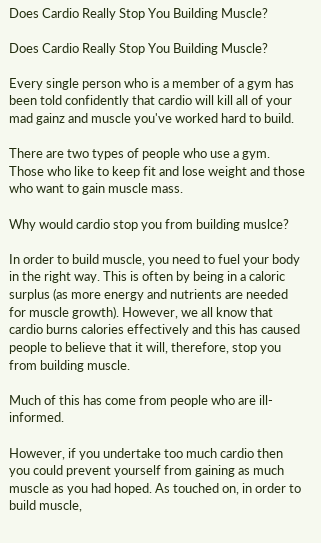Does Cardio Really Stop You Building Muscle?

Does Cardio Really Stop You Building Muscle?

Every single person who is a member of a gym has been told confidently that cardio will kill all of your mad gainz and muscle you've worked hard to build.

There are two types of people who use a gym. Those who like to keep fit and lose weight and those who want to gain muscle mass.

Why would cardio stop you from building muslce?

In order to build muscle, you need to fuel your body in the right way. This is often by being in a caloric surplus (as more energy and nutrients are needed for muscle growth). However, we all know that cardio burns calories effectively and this has caused people to believe that it will, therefore, stop you from building muscle.

Much of this has come from people who are ill-informed.

However, if you undertake too much cardio then you could prevent yourself from gaining as much muscle as you had hoped. As touched on, in order to build muscle,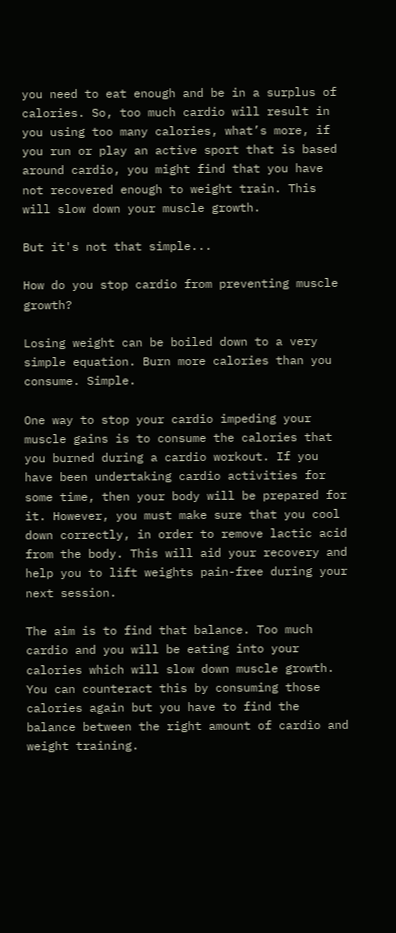you need to eat enough and be in a surplus of calories. So, too much cardio will result in you using too many calories, what’s more, if you run or play an active sport that is based around cardio, you might find that you have not recovered enough to weight train. This will slow down your muscle growth.

But it's not that simple...

How do you stop cardio from preventing muscle growth?

Losing weight can be boiled down to a very simple equation. Burn more calories than you consume. Simple.

One way to stop your cardio impeding your muscle gains is to consume the calories that you burned during a cardio workout. If you have been undertaking cardio activities for some time, then your body will be prepared for it. However, you must make sure that you cool down correctly, in order to remove lactic acid from the body. This will aid your recovery and help you to lift weights pain-free during your next session.

The aim is to find that balance. Too much cardio and you will be eating into your calories which will slow down muscle growth. You can counteract this by consuming those calories again but you have to find the balance between the right amount of cardio and weight training.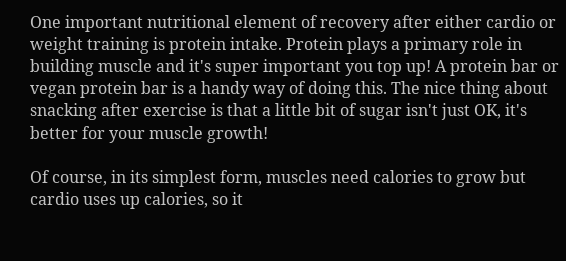One important nutritional element of recovery after either cardio or weight training is protein intake. Protein plays a primary role in building muscle and it's super important you top up! A protein bar or vegan protein bar is a handy way of doing this. The nice thing about snacking after exercise is that a little bit of sugar isn't just OK, it's better for your muscle growth!

Of course, in its simplest form, muscles need calories to grow but cardio uses up calories, so it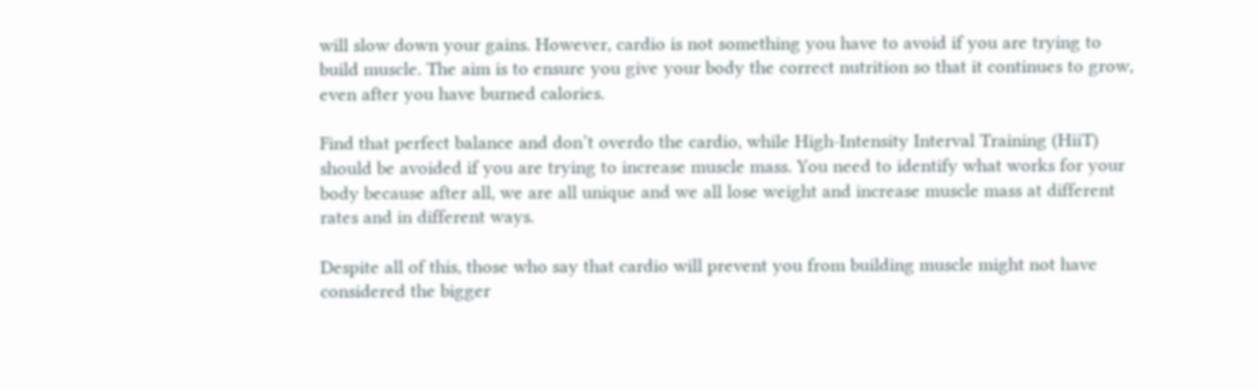will slow down your gains. However, cardio is not something you have to avoid if you are trying to build muscle. The aim is to ensure you give your body the correct nutrition so that it continues to grow, even after you have burned calories.

Find that perfect balance and don’t overdo the cardio, while High-Intensity Interval Training (HiiT) should be avoided if you are trying to increase muscle mass. You need to identify what works for your body because after all, we are all unique and we all lose weight and increase muscle mass at different rates and in different ways.

Despite all of this, those who say that cardio will prevent you from building muscle might not have considered the bigger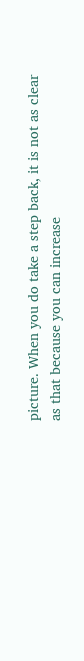picture. When you do take a step back, it is not as clear as that because you can increase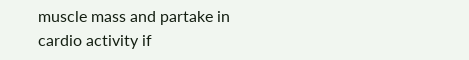muscle mass and partake in cardio activity if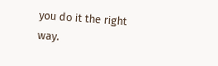you do it the right way.